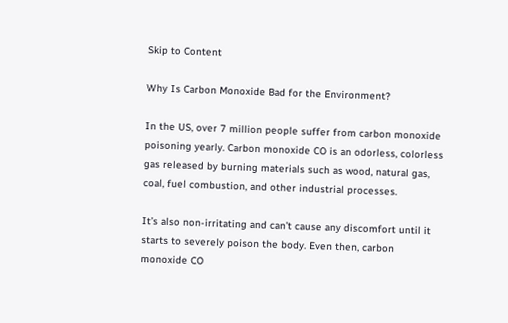Skip to Content

Why Is Carbon Monoxide Bad for the Environment?

In the US, over 7 million people suffer from carbon monoxide poisoning yearly. Carbon monoxide CO is an odorless, colorless gas released by burning materials such as wood, natural gas, coal, fuel combustion, and other industrial processes.

It’s also non-irritating and can’t cause any discomfort until it starts to severely poison the body. Even then, carbon monoxide CO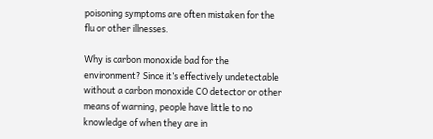poisoning symptoms are often mistaken for the flu or other illnesses.

Why is carbon monoxide bad for the environment? Since it’s effectively undetectable without a carbon monoxide CO detector or other means of warning, people have little to no knowledge of when they are in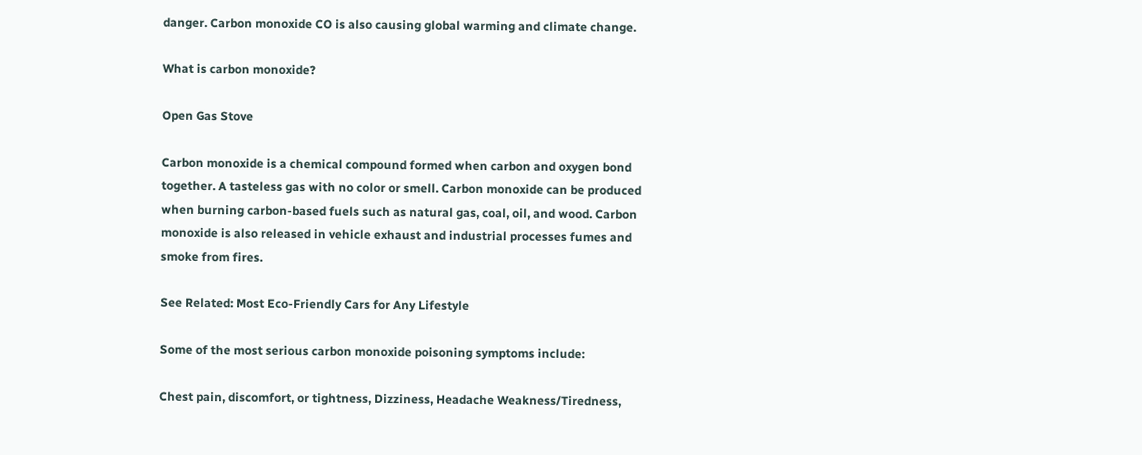danger. Carbon monoxide CO is also causing global warming and climate change.

What is carbon monoxide?

Open Gas Stove

Carbon monoxide is a chemical compound formed when carbon and oxygen bond together. A tasteless gas with no color or smell. Carbon monoxide can be produced when burning carbon-based fuels such as natural gas, coal, oil, and wood. Carbon monoxide is also released in vehicle exhaust and industrial processes fumes and smoke from fires.

See Related: Most Eco-Friendly Cars for Any Lifestyle

Some of the most serious carbon monoxide poisoning symptoms include:

Chest pain, discomfort, or tightness, Dizziness, Headache Weakness/Tiredness,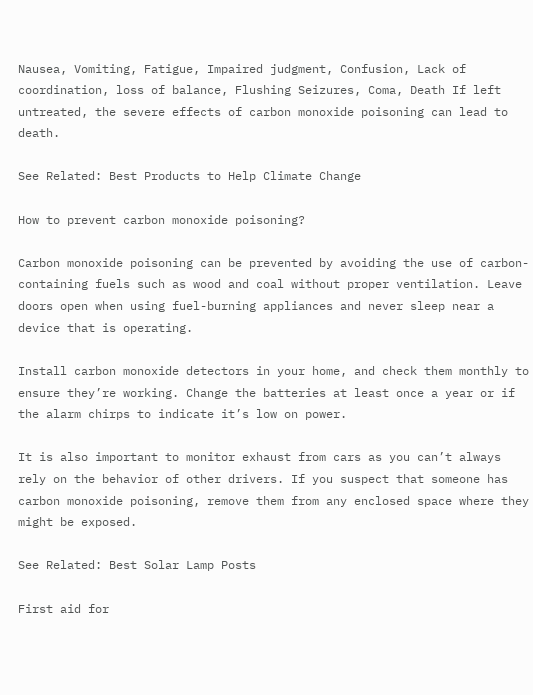Nausea, Vomiting, Fatigue, Impaired judgment, Confusion, Lack of coordination, loss of balance, Flushing Seizures, Coma, Death If left untreated, the severe effects of carbon monoxide poisoning can lead to death.

See Related: Best Products to Help Climate Change

How to prevent carbon monoxide poisoning?

Carbon monoxide poisoning can be prevented by avoiding the use of carbon-containing fuels such as wood and coal without proper ventilation. Leave doors open when using fuel-burning appliances and never sleep near a device that is operating.

Install carbon monoxide detectors in your home, and check them monthly to ensure they’re working. Change the batteries at least once a year or if the alarm chirps to indicate it’s low on power.

It is also important to monitor exhaust from cars as you can’t always rely on the behavior of other drivers. If you suspect that someone has carbon monoxide poisoning, remove them from any enclosed space where they might be exposed.

See Related: Best Solar Lamp Posts

First aid for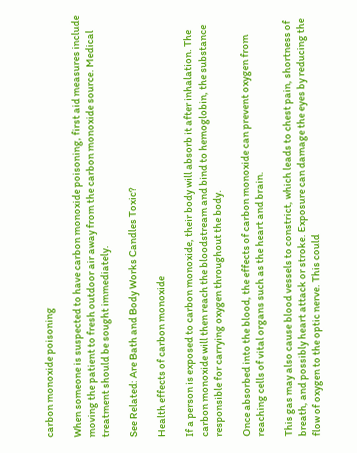carbon monoxide poisoning

When someone is suspected to have carbon monoxide poisoning, first aid measures include moving the patient to fresh outdoor air away from the carbon monoxide source. Medical treatment should be sought immediately.

See Related: Are Bath and Body Works Candles Toxic?

Health effects of carbon monoxide

If a person is exposed to carbon monoxide, their body will absorb it after inhalation. The carbon monoxide will then reach the bloodstream and bind to hemoglobin, the substance responsible for carrying oxygen throughout the body.

Once absorbed into the blood, the effects of carbon monoxide can prevent oxygen from reaching cells of vital organs such as the heart and brain.

This gas may also cause blood vessels to constrict, which leads to chest pain, shortness of breath, and possibly heart attack or stroke. Exposure can damage the eyes by reducing the flow of oxygen to the optic nerve. This could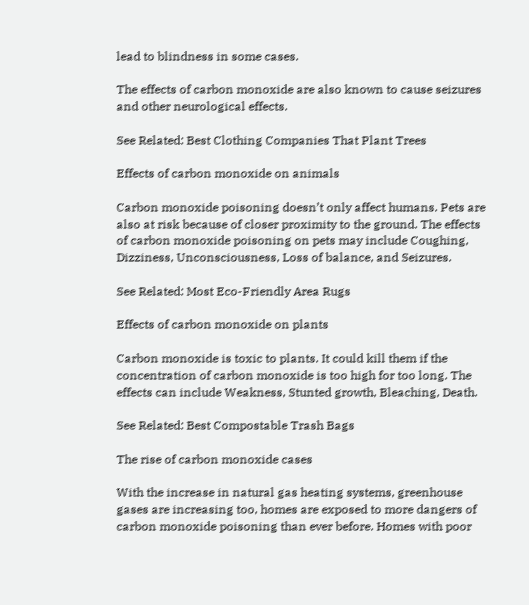lead to blindness in some cases.

The effects of carbon monoxide are also known to cause seizures and other neurological effects.

See Related: Best Clothing Companies That Plant Trees

Effects of carbon monoxide on animals

Carbon monoxide poisoning doesn’t only affect humans. Pets are also at risk because of closer proximity to the ground. The effects of carbon monoxide poisoning on pets may include Coughing, Dizziness, Unconsciousness, Loss of balance, and Seizures.

See Related: Most Eco-Friendly Area Rugs

Effects of carbon monoxide on plants

Carbon monoxide is toxic to plants. It could kill them if the concentration of carbon monoxide is too high for too long. The effects can include Weakness, Stunted growth, Bleaching, Death.

See Related: Best Compostable Trash Bags

The rise of carbon monoxide cases

With the increase in natural gas heating systems, greenhouse gases are increasing too, homes are exposed to more dangers of carbon monoxide poisoning than ever before. Homes with poor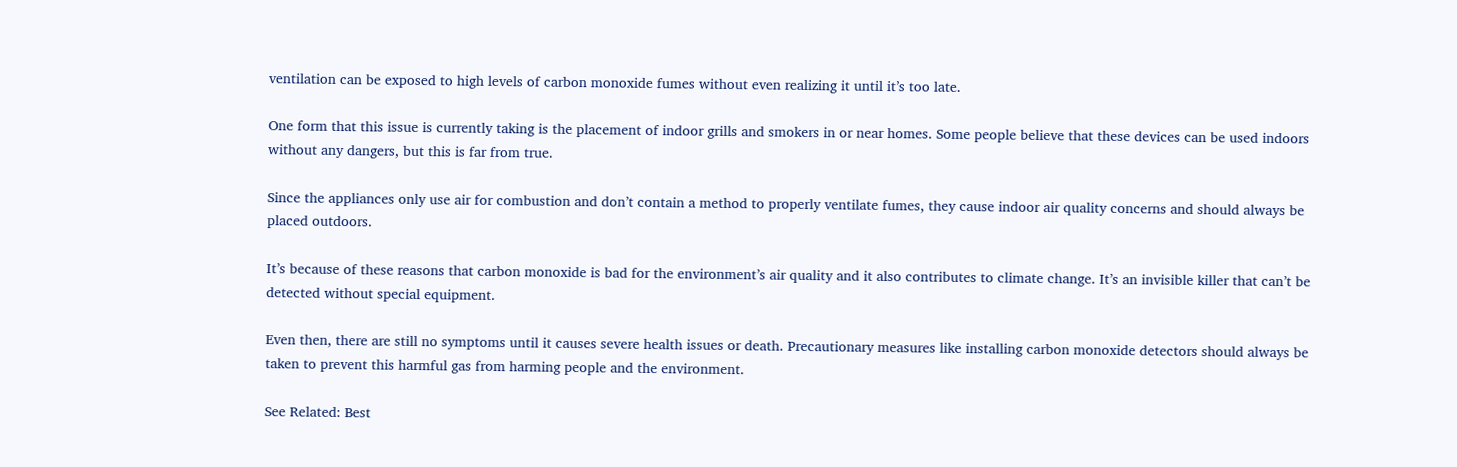ventilation can be exposed to high levels of carbon monoxide fumes without even realizing it until it’s too late.

One form that this issue is currently taking is the placement of indoor grills and smokers in or near homes. Some people believe that these devices can be used indoors without any dangers, but this is far from true.

Since the appliances only use air for combustion and don’t contain a method to properly ventilate fumes, they cause indoor air quality concerns and should always be placed outdoors.

It’s because of these reasons that carbon monoxide is bad for the environment’s air quality and it also contributes to climate change. It’s an invisible killer that can’t be detected without special equipment.

Even then, there are still no symptoms until it causes severe health issues or death. Precautionary measures like installing carbon monoxide detectors should always be taken to prevent this harmful gas from harming people and the environment.

See Related: Best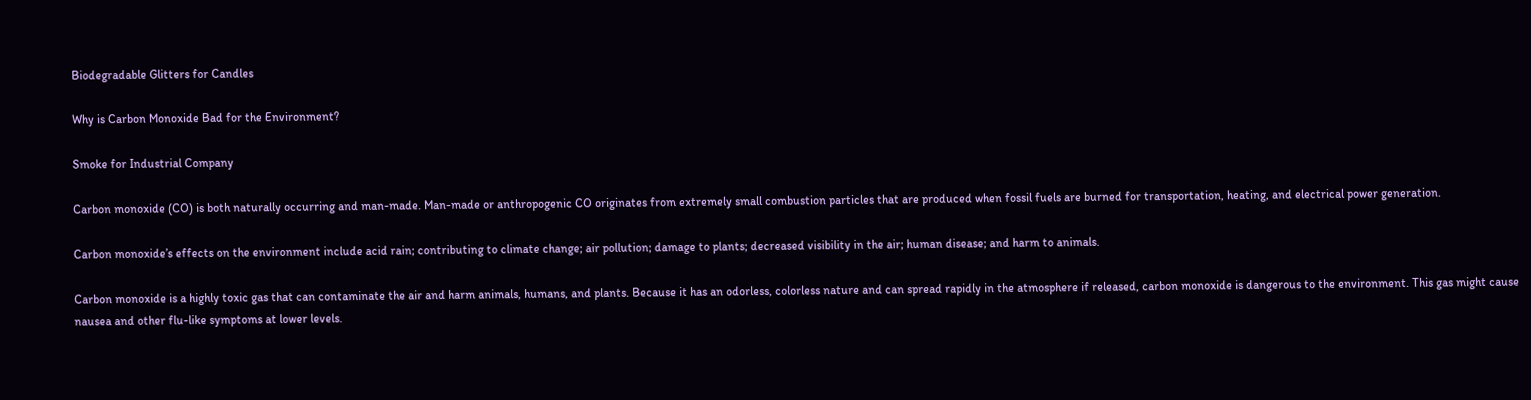Biodegradable Glitters for Candles

Why is Carbon Monoxide Bad for the Environment?

Smoke for Industrial Company

Carbon monoxide (CO) is both naturally occurring and man-made. Man-made or anthropogenic CO originates from extremely small combustion particles that are produced when fossil fuels are burned for transportation, heating, and electrical power generation.

Carbon monoxide’s effects on the environment include acid rain; contributing to climate change; air pollution; damage to plants; decreased visibility in the air; human disease; and harm to animals.

Carbon monoxide is a highly toxic gas that can contaminate the air and harm animals, humans, and plants. Because it has an odorless, colorless nature and can spread rapidly in the atmosphere if released, carbon monoxide is dangerous to the environment. This gas might cause nausea and other flu-like symptoms at lower levels.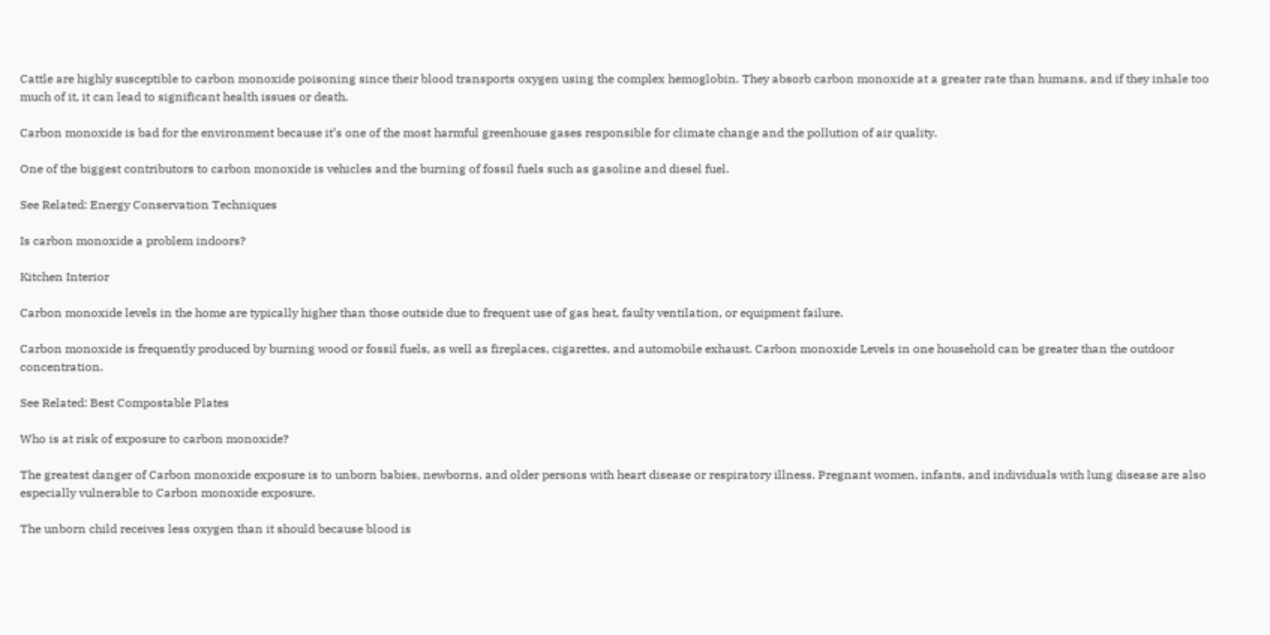Cattle are highly susceptible to carbon monoxide poisoning since their blood transports oxygen using the complex hemoglobin. They absorb carbon monoxide at a greater rate than humans, and if they inhale too much of it, it can lead to significant health issues or death.

Carbon monoxide is bad for the environment because it’s one of the most harmful greenhouse gases responsible for climate change and the pollution of air quality.

One of the biggest contributors to carbon monoxide is vehicles and the burning of fossil fuels such as gasoline and diesel fuel.

See Related: Energy Conservation Techniques

Is carbon monoxide a problem indoors?

Kitchen Interior

Carbon monoxide levels in the home are typically higher than those outside due to frequent use of gas heat, faulty ventilation, or equipment failure.

Carbon monoxide is frequently produced by burning wood or fossil fuels, as well as fireplaces, cigarettes, and automobile exhaust. Carbon monoxide Levels in one household can be greater than the outdoor concentration.

See Related: Best Compostable Plates

Who is at risk of exposure to carbon monoxide?

The greatest danger of Carbon monoxide exposure is to unborn babies, newborns, and older persons with heart disease or respiratory illness. Pregnant women, infants, and individuals with lung disease are also especially vulnerable to Carbon monoxide exposure.

The unborn child receives less oxygen than it should because blood is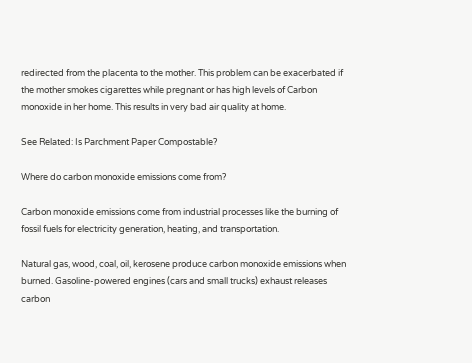redirected from the placenta to the mother. This problem can be exacerbated if the mother smokes cigarettes while pregnant or has high levels of Carbon monoxide in her home. This results in very bad air quality at home.

See Related: Is Parchment Paper Compostable?

Where do carbon monoxide emissions come from?

Carbon monoxide emissions come from industrial processes like the burning of fossil fuels for electricity generation, heating, and transportation.

Natural gas, wood, coal, oil, kerosene produce carbon monoxide emissions when burned. Gasoline-powered engines (cars and small trucks) exhaust releases carbon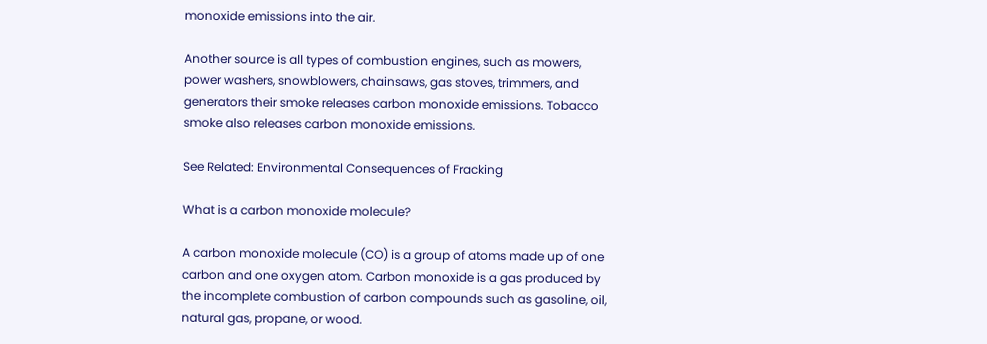monoxide emissions into the air.

Another source is all types of combustion engines, such as mowers, power washers, snowblowers, chainsaws, gas stoves, trimmers, and generators their smoke releases carbon monoxide emissions. Tobacco smoke also releases carbon monoxide emissions.

See Related: Environmental Consequences of Fracking

What is a carbon monoxide molecule?

A carbon monoxide molecule (CO) is a group of atoms made up of one carbon and one oxygen atom. Carbon monoxide is a gas produced by the incomplete combustion of carbon compounds such as gasoline, oil, natural gas, propane, or wood.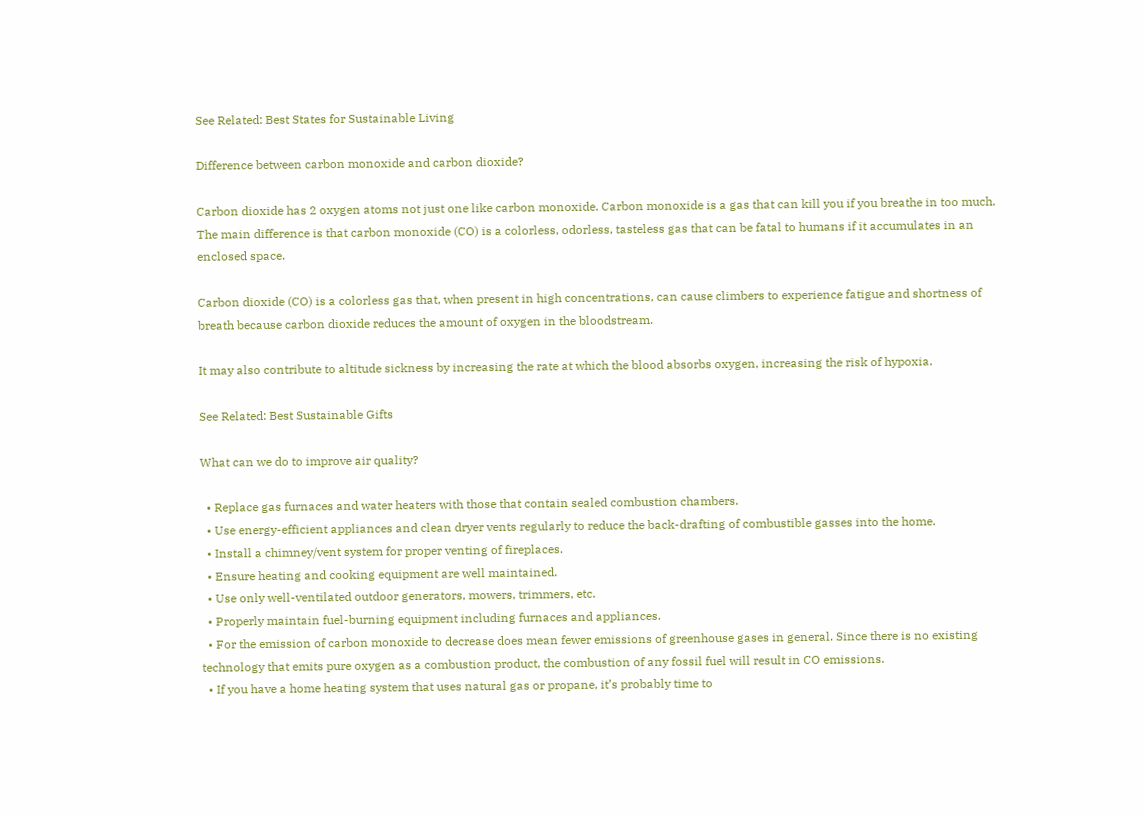See Related: Best States for Sustainable Living

Difference between carbon monoxide and carbon dioxide?

Carbon dioxide has 2 oxygen atoms not just one like carbon monoxide. Carbon monoxide is a gas that can kill you if you breathe in too much. The main difference is that carbon monoxide (CO) is a colorless, odorless, tasteless gas that can be fatal to humans if it accumulates in an enclosed space.

Carbon dioxide (CO) is a colorless gas that, when present in high concentrations, can cause climbers to experience fatigue and shortness of breath because carbon dioxide reduces the amount of oxygen in the bloodstream.

It may also contribute to altitude sickness by increasing the rate at which the blood absorbs oxygen, increasing the risk of hypoxia.

See Related: Best Sustainable Gifts

What can we do to improve air quality?

  • Replace gas furnaces and water heaters with those that contain sealed combustion chambers.
  • Use energy-efficient appliances and clean dryer vents regularly to reduce the back-drafting of combustible gasses into the home.
  • Install a chimney/vent system for proper venting of fireplaces.
  • Ensure heating and cooking equipment are well maintained.
  • Use only well-ventilated outdoor generators, mowers, trimmers, etc.
  • Properly maintain fuel-burning equipment including furnaces and appliances.
  • For the emission of carbon monoxide to decrease does mean fewer emissions of greenhouse gases in general. Since there is no existing technology that emits pure oxygen as a combustion product, the combustion of any fossil fuel will result in CO emissions.
  • If you have a home heating system that uses natural gas or propane, it’s probably time to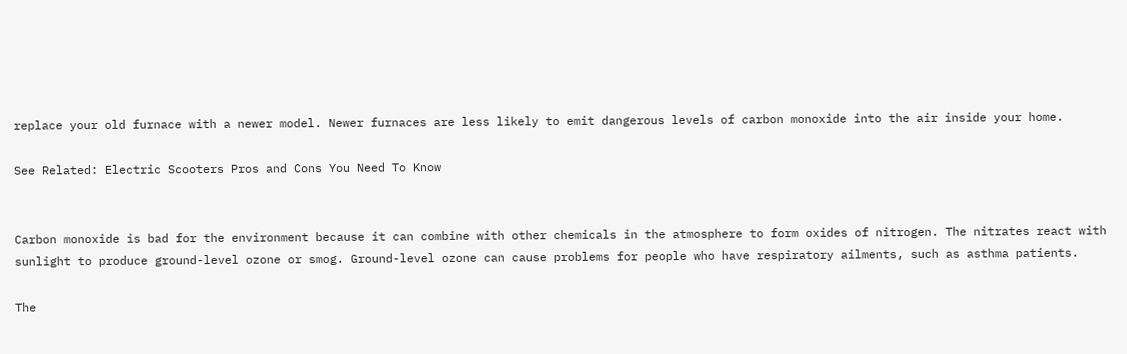replace your old furnace with a newer model. Newer furnaces are less likely to emit dangerous levels of carbon monoxide into the air inside your home.

See Related: Electric Scooters Pros and Cons You Need To Know


Carbon monoxide is bad for the environment because it can combine with other chemicals in the atmosphere to form oxides of nitrogen. The nitrates react with sunlight to produce ground-level ozone or smog. Ground-level ozone can cause problems for people who have respiratory ailments, such as asthma patients.

The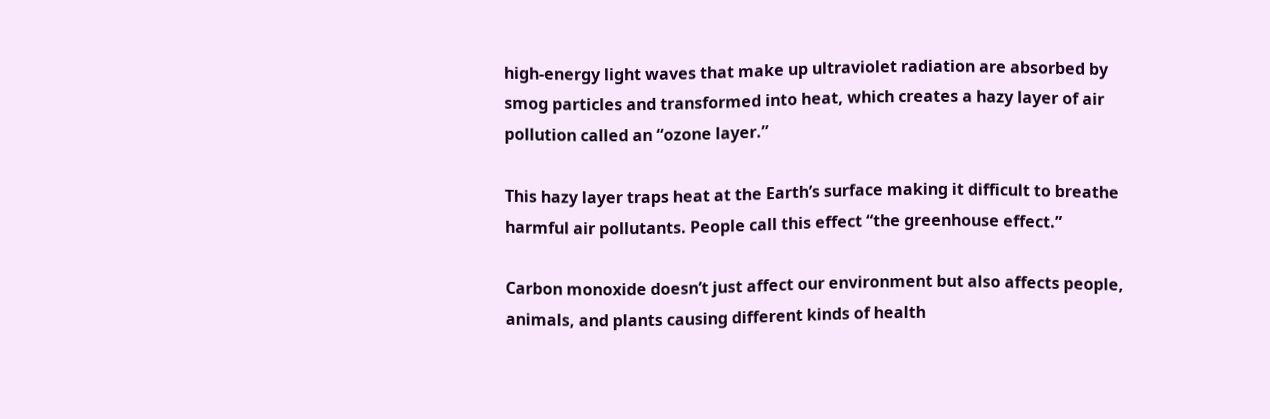high-energy light waves that make up ultraviolet radiation are absorbed by smog particles and transformed into heat, which creates a hazy layer of air pollution called an “ozone layer.”

This hazy layer traps heat at the Earth’s surface making it difficult to breathe harmful air pollutants. People call this effect “the greenhouse effect.”

Carbon monoxide doesn’t just affect our environment but also affects people, animals, and plants causing different kinds of health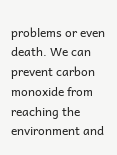problems or even death. We can prevent carbon monoxide from reaching the environment and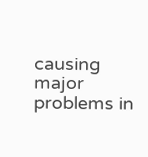causing major problems in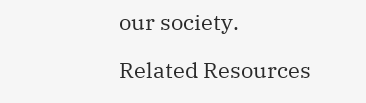our society.

Related Resources